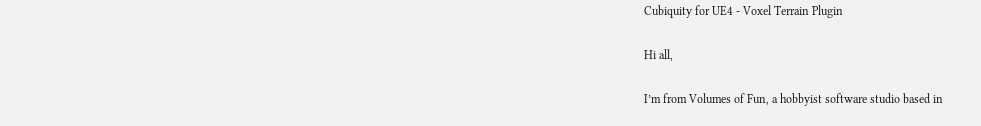Cubiquity for UE4 - Voxel Terrain Plugin

Hi all,

I’m from Volumes of Fun, a hobbyist software studio based in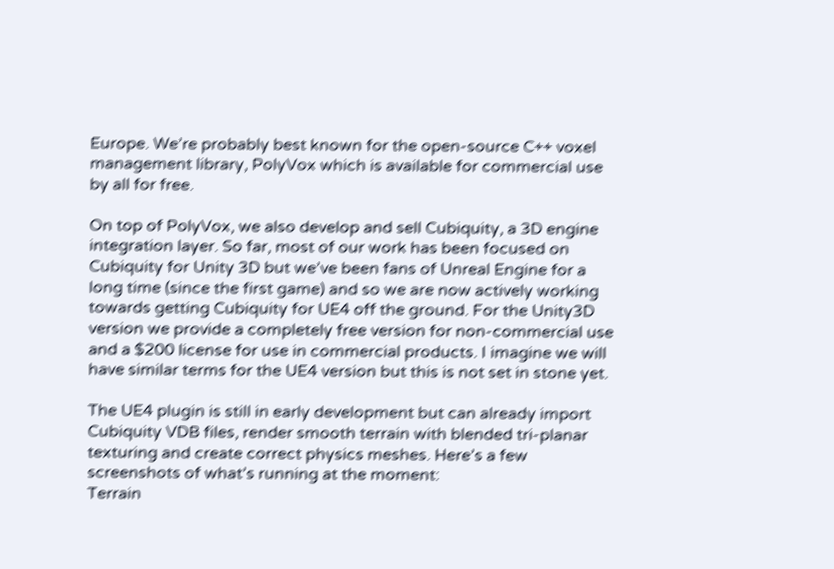Europe. We’re probably best known for the open-source C++ voxel management library, PolyVox which is available for commercial use by all for free.

On top of PolyVox, we also develop and sell Cubiquity, a 3D engine integration layer. So far, most of our work has been focused on Cubiquity for Unity 3D but we’ve been fans of Unreal Engine for a long time (since the first game) and so we are now actively working towards getting Cubiquity for UE4 off the ground. For the Unity3D version we provide a completely free version for non-commercial use and a $200 license for use in commercial products. I imagine we will have similar terms for the UE4 version but this is not set in stone yet.

The UE4 plugin is still in early development but can already import Cubiquity VDB files, render smooth terrain with blended tri-planar texturing and create correct physics meshes. Here’s a few screenshots of what’s running at the moment:
Terrain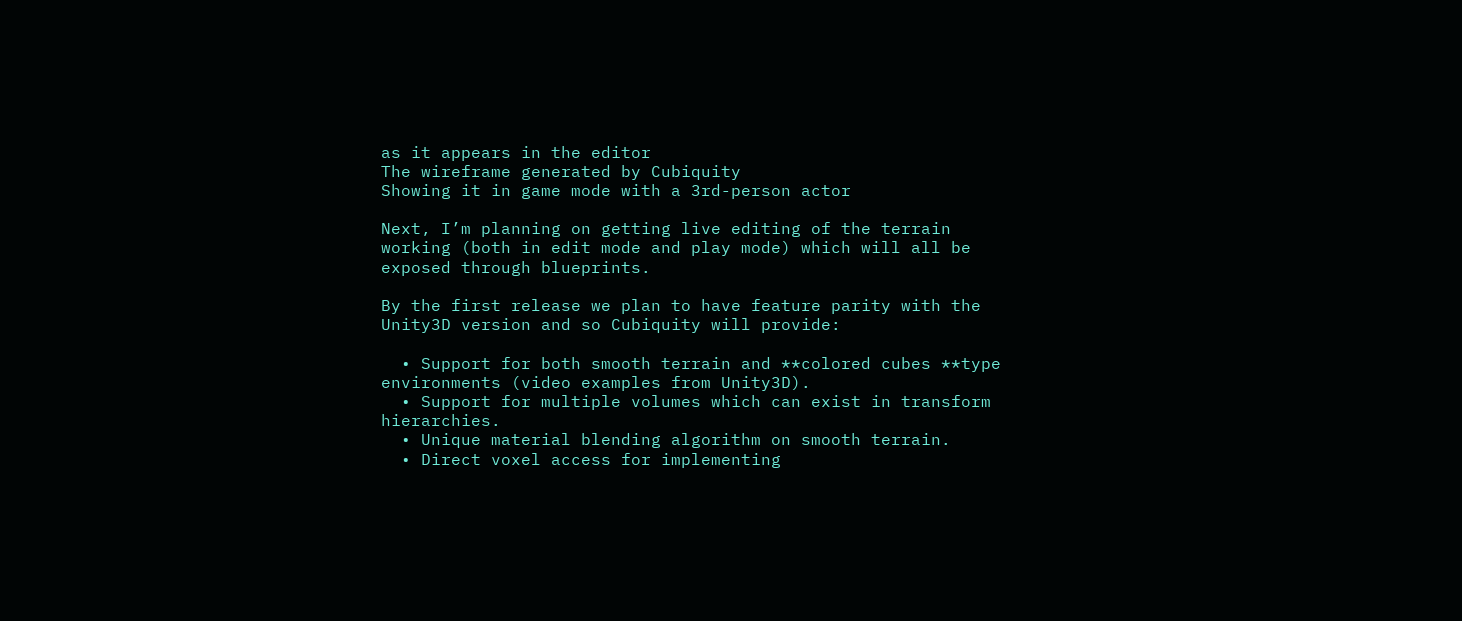as it appears in the editor
The wireframe generated by Cubiquity
Showing it in game mode with a 3rd-person actor

Next, I’m planning on getting live editing of the terrain working (both in edit mode and play mode) which will all be exposed through blueprints.

By the first release we plan to have feature parity with the Unity3D version and so Cubiquity will provide:

  • Support for both smooth terrain and **colored cubes **type environments (video examples from Unity3D).
  • Support for multiple volumes which can exist in transform hierarchies.
  • Unique material blending algorithm on smooth terrain.
  • Direct voxel access for implementing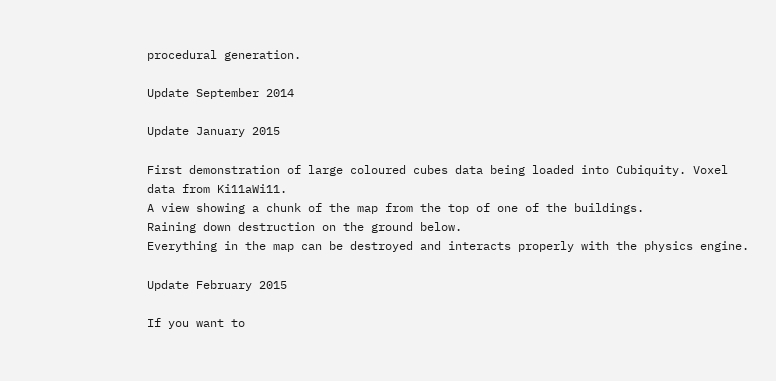procedural generation.

Update September 2014

Update January 2015

First demonstration of large coloured cubes data being loaded into Cubiquity. Voxel data from Ki11aWi11.
A view showing a chunk of the map from the top of one of the buildings.
Raining down destruction on the ground below.
Everything in the map can be destroyed and interacts properly with the physics engine.

Update February 2015

If you want to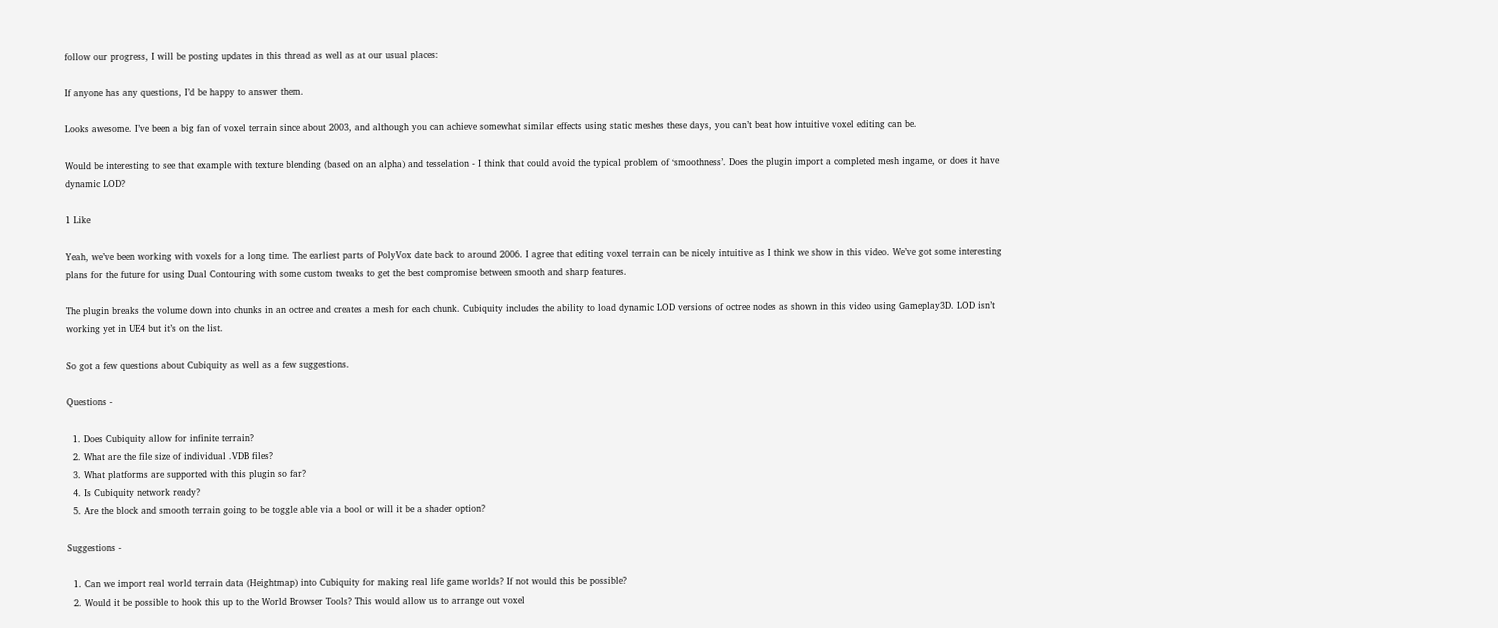follow our progress, I will be posting updates in this thread as well as at our usual places:

If anyone has any questions, I’d be happy to answer them.

Looks awesome. I’ve been a big fan of voxel terrain since about 2003, and although you can achieve somewhat similar effects using static meshes these days, you can’t beat how intuitive voxel editing can be.

Would be interesting to see that example with texture blending (based on an alpha) and tesselation - I think that could avoid the typical problem of ‘smoothness’. Does the plugin import a completed mesh ingame, or does it have dynamic LOD?

1 Like

Yeah, we’ve been working with voxels for a long time. The earliest parts of PolyVox date back to around 2006. I agree that editing voxel terrain can be nicely intuitive as I think we show in this video. We’ve got some interesting plans for the future for using Dual Contouring with some custom tweaks to get the best compromise between smooth and sharp features.

The plugin breaks the volume down into chunks in an octree and creates a mesh for each chunk. Cubiquity includes the ability to load dynamic LOD versions of octree nodes as shown in this video using Gameplay3D. LOD isn’t working yet in UE4 but it’s on the list.

So got a few questions about Cubiquity as well as a few suggestions.

Questions -

  1. Does Cubiquity allow for infinite terrain?
  2. What are the file size of individual .VDB files?
  3. What platforms are supported with this plugin so far?
  4. Is Cubiquity network ready?
  5. Are the block and smooth terrain going to be toggle able via a bool or will it be a shader option?

Suggestions -

  1. Can we import real world terrain data (Heightmap) into Cubiquity for making real life game worlds? If not would this be possible?
  2. Would it be possible to hook this up to the World Browser Tools? This would allow us to arrange out voxel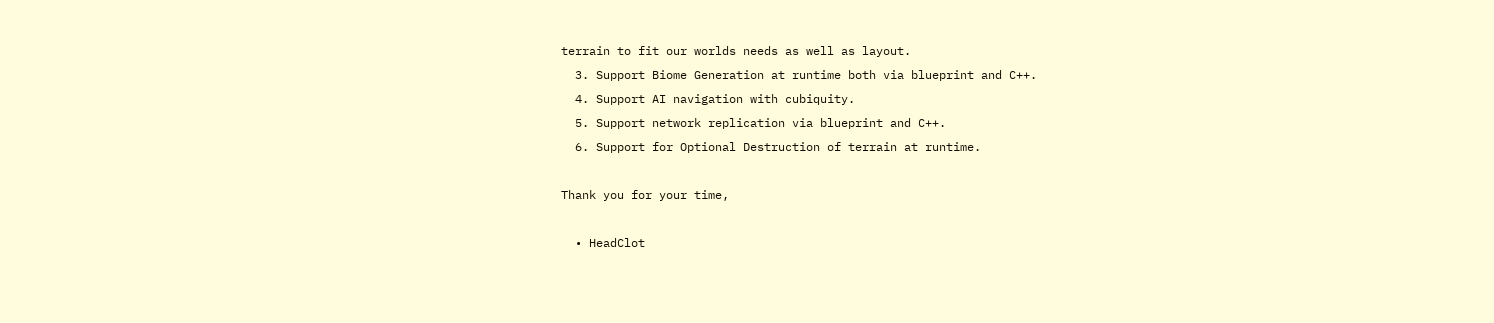terrain to fit our worlds needs as well as layout.
  3. Support Biome Generation at runtime both via blueprint and C++.
  4. Support AI navigation with cubiquity.
  5. Support network replication via blueprint and C++.
  6. Support for Optional Destruction of terrain at runtime.

Thank you for your time,

  • HeadClot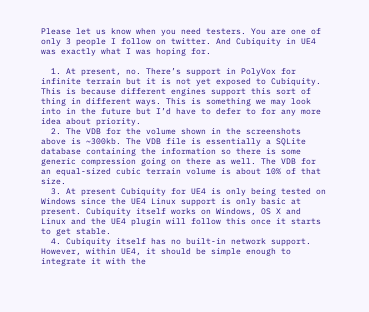Please let us know when you need testers. You are one of only 3 people I follow on twitter. And Cubiquity in UE4 was exactly what I was hoping for.

  1. At present, no. There’s support in PolyVox for infinite terrain but it is not yet exposed to Cubiquity. This is because different engines support this sort of thing in different ways. This is something we may look into in the future but I’d have to defer to for any more idea about priority.
  2. The VDB for the volume shown in the screenshots above is ~300kb. The VDB file is essentially a SQLite database containing the information so there is some generic compression going on there as well. The VDB for an equal-sized cubic terrain volume is about 10% of that size.
  3. At present Cubiquity for UE4 is only being tested on Windows since the UE4 Linux support is only basic at present. Cubiquity itself works on Windows, OS X and Linux and the UE4 plugin will follow this once it starts to get stable.
  4. Cubiquity itself has no built-in network support. However, within UE4, it should be simple enough to integrate it with the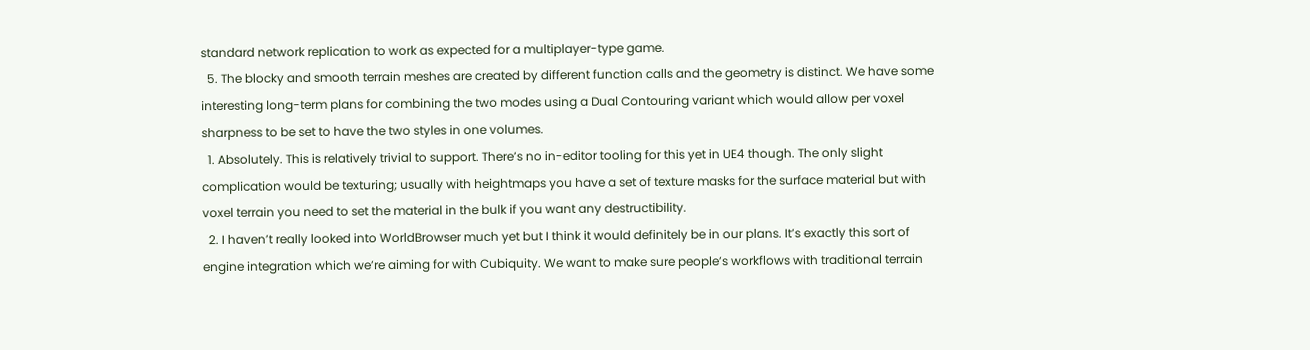standard network replication to work as expected for a multiplayer-type game.
  5. The blocky and smooth terrain meshes are created by different function calls and the geometry is distinct. We have some interesting long-term plans for combining the two modes using a Dual Contouring variant which would allow per voxel sharpness to be set to have the two styles in one volumes.
  1. Absolutely. This is relatively trivial to support. There’s no in-editor tooling for this yet in UE4 though. The only slight complication would be texturing; usually with heightmaps you have a set of texture masks for the surface material but with voxel terrain you need to set the material in the bulk if you want any destructibility.
  2. I haven’t really looked into WorldBrowser much yet but I think it would definitely be in our plans. It’s exactly this sort of engine integration which we’re aiming for with Cubiquity. We want to make sure people’s workflows with traditional terrain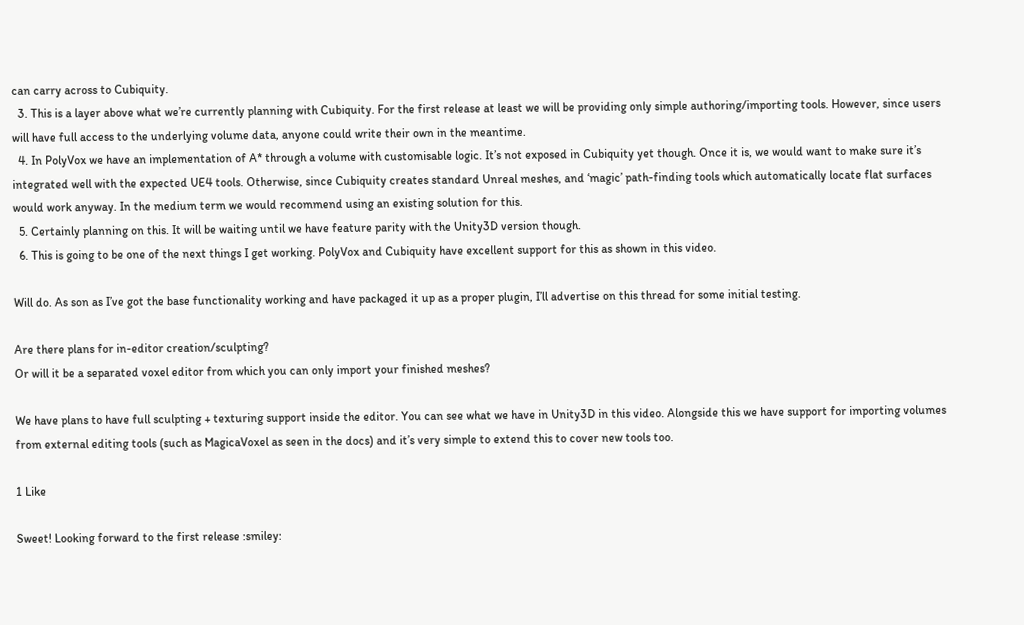can carry across to Cubiquity.
  3. This is a layer above what we’re currently planning with Cubiquity. For the first release at least we will be providing only simple authoring/importing tools. However, since users will have full access to the underlying volume data, anyone could write their own in the meantime.
  4. In PolyVox we have an implementation of A* through a volume with customisable logic. It’s not exposed in Cubiquity yet though. Once it is, we would want to make sure it’s integrated well with the expected UE4 tools. Otherwise, since Cubiquity creates standard Unreal meshes, and ‘magic’ path-finding tools which automatically locate flat surfaces would work anyway. In the medium term we would recommend using an existing solution for this.
  5. Certainly planning on this. It will be waiting until we have feature parity with the Unity3D version though.
  6. This is going to be one of the next things I get working. PolyVox and Cubiquity have excellent support for this as shown in this video.

Will do. As son as I’ve got the base functionality working and have packaged it up as a proper plugin, I’ll advertise on this thread for some initial testing.

Are there plans for in-editor creation/sculpting?
Or will it be a separated voxel editor from which you can only import your finished meshes?

We have plans to have full sculpting + texturing support inside the editor. You can see what we have in Unity3D in this video. Alongside this we have support for importing volumes from external editing tools (such as MagicaVoxel as seen in the docs) and it’s very simple to extend this to cover new tools too.

1 Like

Sweet! Looking forward to the first release :smiley: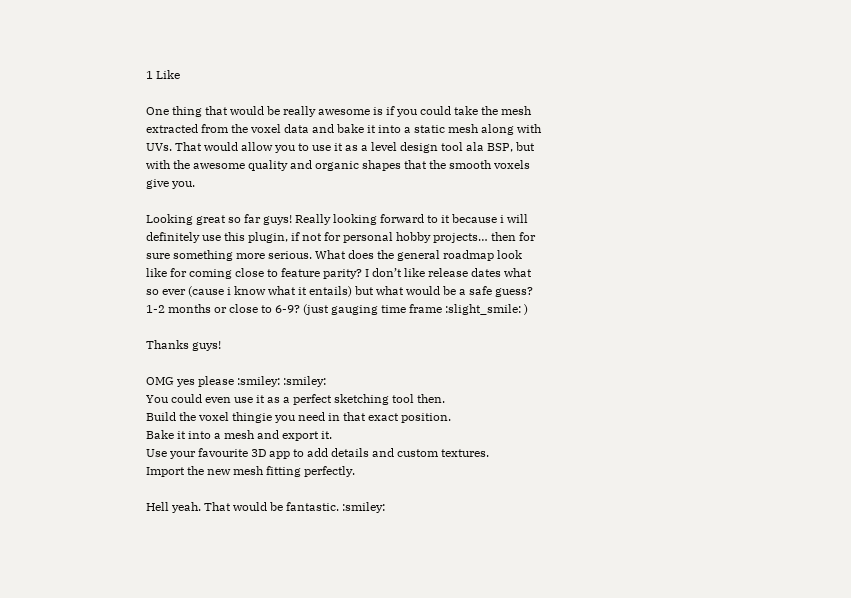1 Like

One thing that would be really awesome is if you could take the mesh extracted from the voxel data and bake it into a static mesh along with UVs. That would allow you to use it as a level design tool ala BSP, but with the awesome quality and organic shapes that the smooth voxels give you.

Looking great so far guys! Really looking forward to it because i will definitely use this plugin, if not for personal hobby projects… then for sure something more serious. What does the general roadmap look like for coming close to feature parity? I don’t like release dates what so ever (cause i know what it entails) but what would be a safe guess? 1-2 months or close to 6-9? (just gauging time frame :slight_smile: )

Thanks guys!

OMG yes please :smiley: :smiley:
You could even use it as a perfect sketching tool then.
Build the voxel thingie you need in that exact position.
Bake it into a mesh and export it.
Use your favourite 3D app to add details and custom textures.
Import the new mesh fitting perfectly.

Hell yeah. That would be fantastic. :smiley: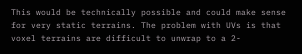This would be technically possible and could make sense for very static terrains. The problem with UVs is that voxel terrains are difficult to unwrap to a 2-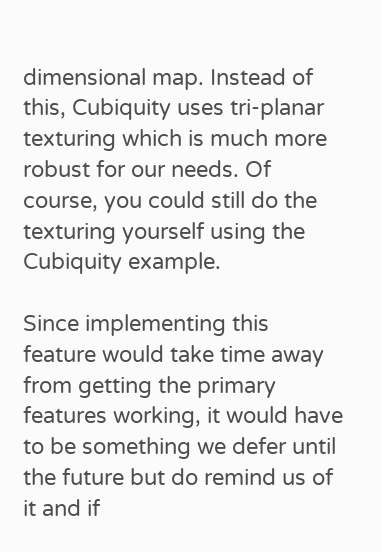dimensional map. Instead of this, Cubiquity uses tri-planar texturing which is much more robust for our needs. Of course, you could still do the texturing yourself using the Cubiquity example.

Since implementing this feature would take time away from getting the primary features working, it would have to be something we defer until the future but do remind us of it and if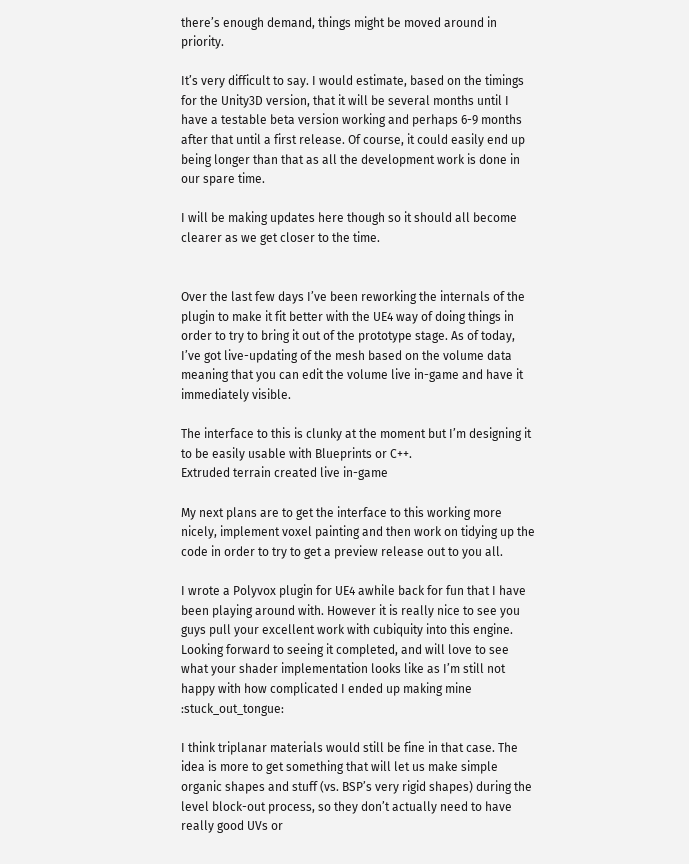there’s enough demand, things might be moved around in priority.

It’s very difficult to say. I would estimate, based on the timings for the Unity3D version, that it will be several months until I have a testable beta version working and perhaps 6-9 months after that until a first release. Of course, it could easily end up being longer than that as all the development work is done in our spare time.

I will be making updates here though so it should all become clearer as we get closer to the time.


Over the last few days I’ve been reworking the internals of the plugin to make it fit better with the UE4 way of doing things in order to try to bring it out of the prototype stage. As of today, I’ve got live-updating of the mesh based on the volume data meaning that you can edit the volume live in-game and have it immediately visible.

The interface to this is clunky at the moment but I’m designing it to be easily usable with Blueprints or C++.
Extruded terrain created live in-game

My next plans are to get the interface to this working more nicely, implement voxel painting and then work on tidying up the code in order to try to get a preview release out to you all.

I wrote a Polyvox plugin for UE4 awhile back for fun that I have been playing around with. However it is really nice to see you guys pull your excellent work with cubiquity into this engine. Looking forward to seeing it completed, and will love to see what your shader implementation looks like as I’m still not happy with how complicated I ended up making mine :stuck_out_tongue:

I think triplanar materials would still be fine in that case. The idea is more to get something that will let us make simple organic shapes and stuff (vs. BSP’s very rigid shapes) during the level block-out process, so they don’t actually need to have really good UVs or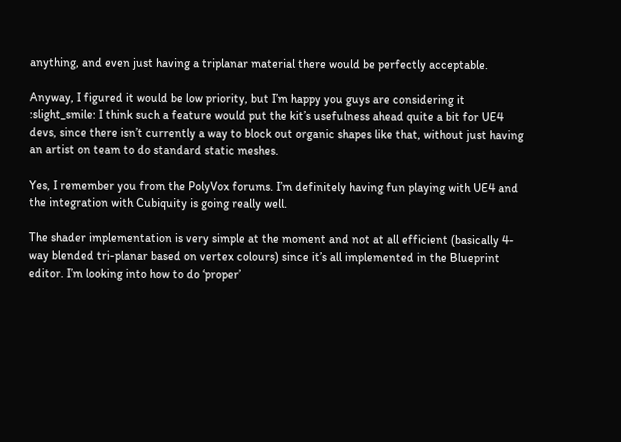anything, and even just having a triplanar material there would be perfectly acceptable.

Anyway, I figured it would be low priority, but I’m happy you guys are considering it :slight_smile: I think such a feature would put the kit’s usefulness ahead quite a bit for UE4 devs, since there isn’t currently a way to block out organic shapes like that, without just having an artist on team to do standard static meshes.

Yes, I remember you from the PolyVox forums. I’m definitely having fun playing with UE4 and the integration with Cubiquity is going really well.

The shader implementation is very simple at the moment and not at all efficient (basically 4-way blended tri-planar based on vertex colours) since it’s all implemented in the Blueprint editor. I’m looking into how to do ‘proper’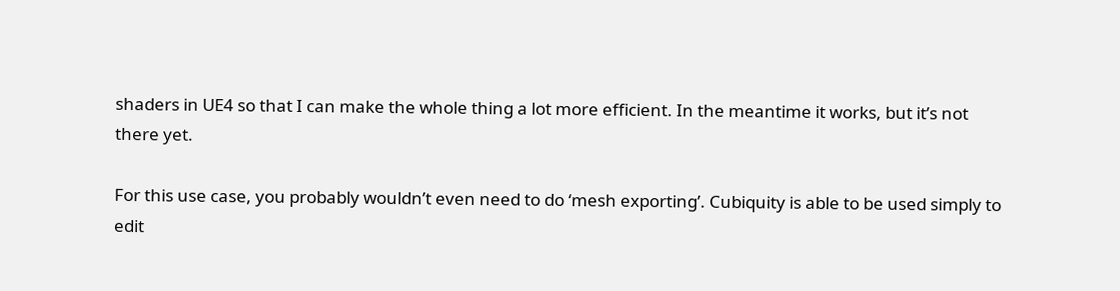shaders in UE4 so that I can make the whole thing a lot more efficient. In the meantime it works, but it’s not there yet.

For this use case, you probably wouldn’t even need to do ‘mesh exporting’. Cubiquity is able to be used simply to edit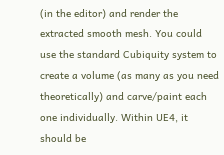(in the editor) and render the extracted smooth mesh. You could use the standard Cubiquity system to create a volume (as many as you need theoretically) and carve/paint each one individually. Within UE4, it should be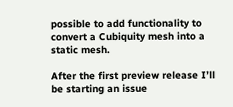possible to add functionality to convert a Cubiquity mesh into a static mesh.

After the first preview release I’ll be starting an issue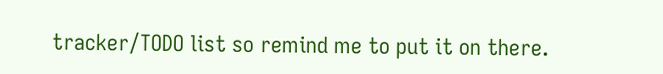tracker/TODO list so remind me to put it on there.